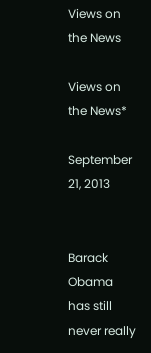Views on the News

Views on the News*

September 21, 2013


Barack Obama has still never really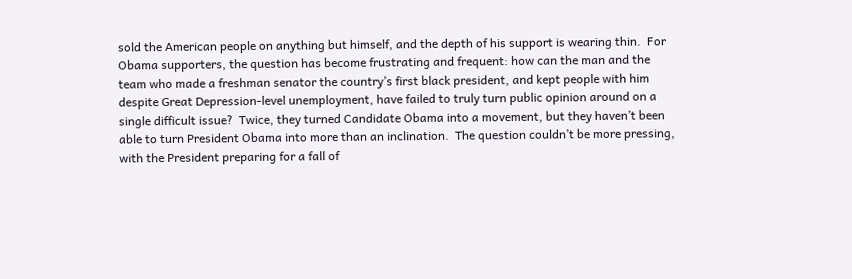sold the American people on anything but himself, and the depth of his support is wearing thin.  For Obama supporters, the question has become frustrating and frequent: how can the man and the team who made a freshman senator the country’s first black president, and kept people with him despite Great Depression-level unemployment, have failed to truly turn public opinion around on a single difficult issue?  Twice, they turned Candidate Obama into a movement, but they haven’t been able to turn President Obama into more than an inclination.  The question couldn’t be more pressing, with the President preparing for a fall of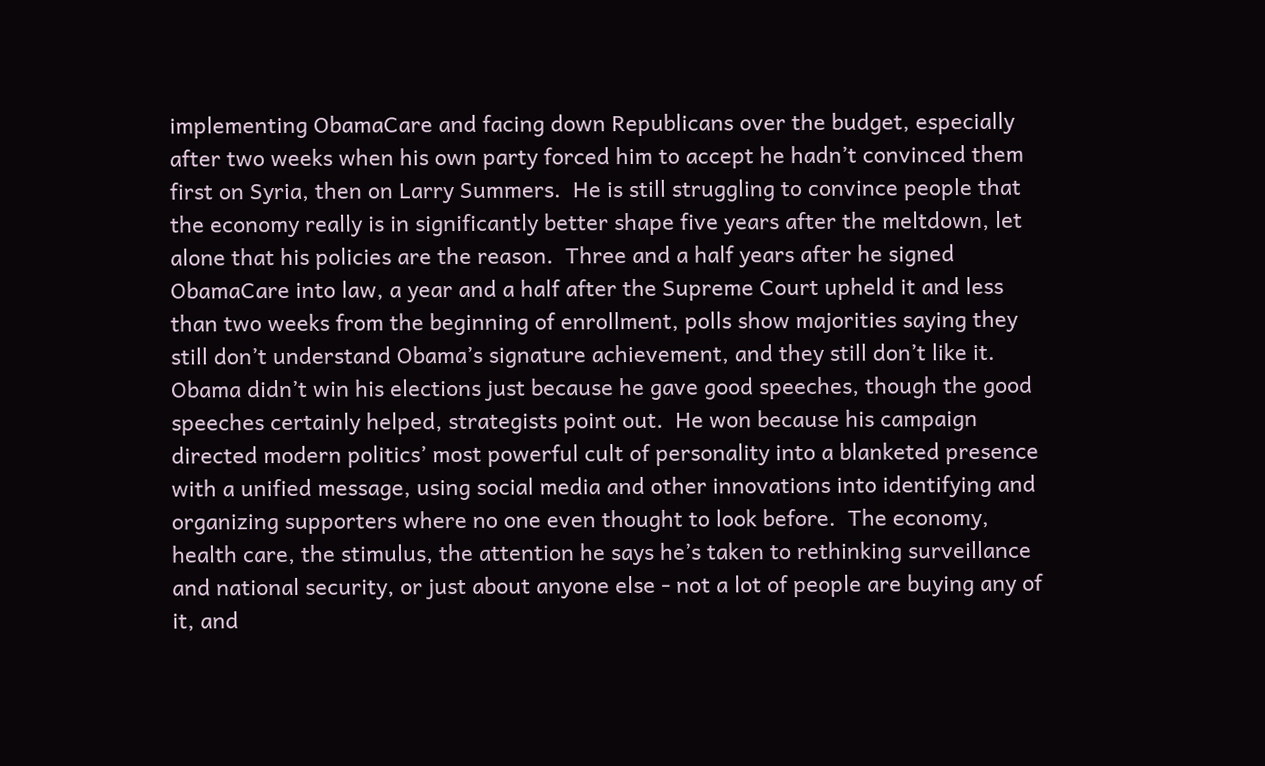implementing ObamaCare and facing down Republicans over the budget, especially after two weeks when his own party forced him to accept he hadn’t convinced them first on Syria, then on Larry Summers.  He is still struggling to convince people that the economy really is in significantly better shape five years after the meltdown, let alone that his policies are the reason.  Three and a half years after he signed ObamaCare into law, a year and a half after the Supreme Court upheld it and less than two weeks from the beginning of enrollment, polls show majorities saying they still don’t understand Obama’s signature achievement, and they still don’t like it.  Obama didn’t win his elections just because he gave good speeches, though the good speeches certainly helped, strategists point out.  He won because his campaign directed modern politics’ most powerful cult of personality into a blanketed presence with a unified message, using social media and other innovations into identifying and organizing supporters where no one even thought to look before.  The economy, health care, the stimulus, the attention he says he’s taken to rethinking surveillance and national security, or just about anyone else - not a lot of people are buying any of it, and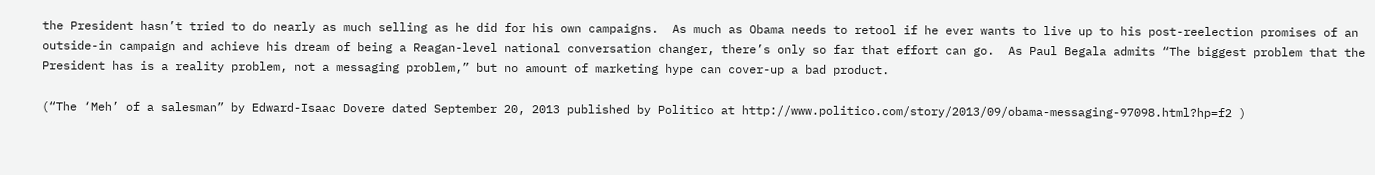the President hasn’t tried to do nearly as much selling as he did for his own campaigns.  As much as Obama needs to retool if he ever wants to live up to his post-reelection promises of an outside-in campaign and achieve his dream of being a Reagan-level national conversation changer, there’s only so far that effort can go.  As Paul Begala admits “The biggest problem that the President has is a reality problem, not a messaging problem,” but no amount of marketing hype can cover-up a bad product.

(“The ‘Meh’ of a salesman” by Edward-Isaac Dovere dated September 20, 2013 published by Politico at http://www.politico.com/story/2013/09/obama-messaging-97098.html?hp=f2 )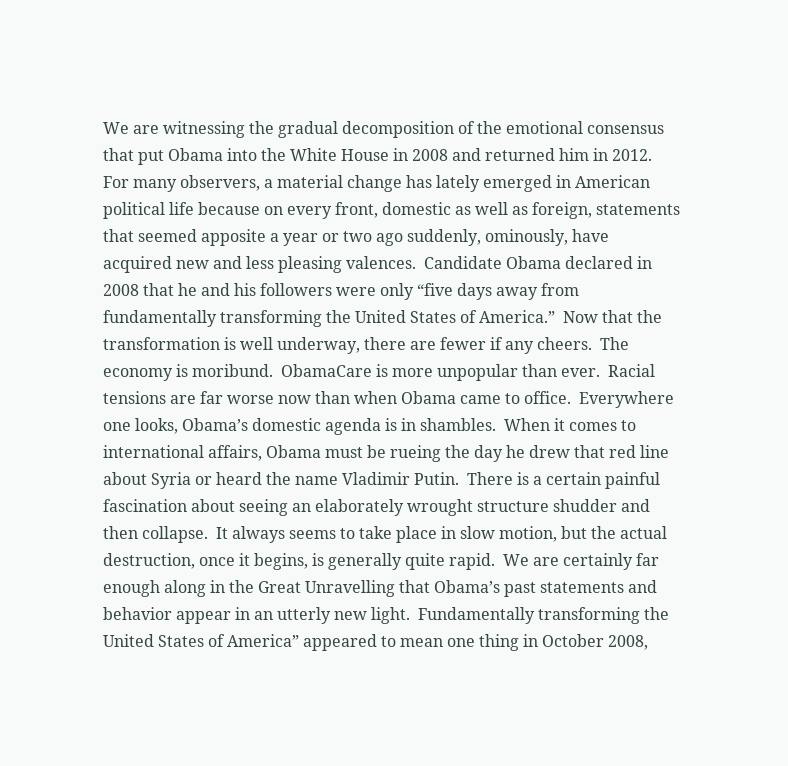We are witnessing the gradual decomposition of the emotional consensus that put Obama into the White House in 2008 and returned him in 2012.  For many observers, a material change has lately emerged in American political life because on every front, domestic as well as foreign, statements that seemed apposite a year or two ago suddenly, ominously, have acquired new and less pleasing valences.  Candidate Obama declared in 2008 that he and his followers were only “five days away from fundamentally transforming the United States of America.”  Now that the transformation is well underway, there are fewer if any cheers.  The economy is moribund.  ObamaCare is more unpopular than ever.  Racial tensions are far worse now than when Obama came to office.  Everywhere one looks, Obama’s domestic agenda is in shambles.  When it comes to international affairs, Obama must be rueing the day he drew that red line about Syria or heard the name Vladimir Putin.  There is a certain painful fascination about seeing an elaborately wrought structure shudder and then collapse.  It always seems to take place in slow motion, but the actual destruction, once it begins, is generally quite rapid.  We are certainly far enough along in the Great Unravelling that Obama’s past statements and behavior appear in an utterly new light.  Fundamentally transforming the United States of America” appeared to mean one thing in October 2008,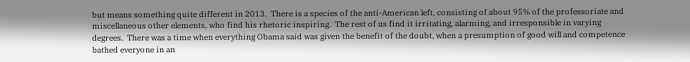but means something quite different in 2013.  There is a species of the anti-American left, consisting of about 95% of the professoriate and miscellaneous other elements, who find his rhetoric inspiring.  The rest of us find it irritating, alarming, and irresponsible in varying degrees.  There was a time when everything Obama said was given the benefit of the doubt, when a presumption of good will and competence bathed everyone in an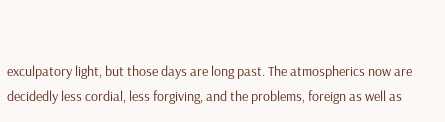exculpatory light, but those days are long past. The atmospherics now are decidedly less cordial, less forgiving, and the problems, foreign as well as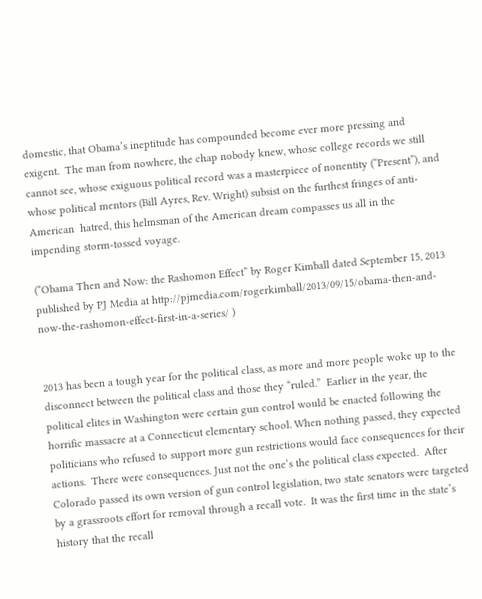domestic, that Obama’s ineptitude has compounded become ever more pressing and exigent.  The man from nowhere, the chap nobody knew, whose college records we still cannot see, whose exiguous political record was a masterpiece of nonentity (“Present”), and whose political mentors (Bill Ayres, Rev. Wright) subsist on the furthest fringes of anti-American  hatred, this helmsman of the American dream compasses us all in the impending storm-tossed voyage.

(“Obama Then and Now: the Rashomon Effect” by Roger Kimball dated September 15, 2013 published by PJ Media at http://pjmedia.com/rogerkimball/2013/09/15/obama-then-and-now-the-rashomon-effect-first-in-a-series/ )


2013 has been a tough year for the political class, as more and more people woke up to the disconnect between the political class and those they “ruled.”  Earlier in the year, the political elites in Washington were certain gun control would be enacted following the horrific massacre at a Connecticut elementary school. When nothing passed, they expected politicians who refused to support more gun restrictions would face consequences for their actions.  There were consequences. Just not the one’s the political class expected.  After Colorado passed its own version of gun control legislation, two state senators were targeted by a grassroots effort for removal through a recall vote.  It was the first time in the state’s history that the recall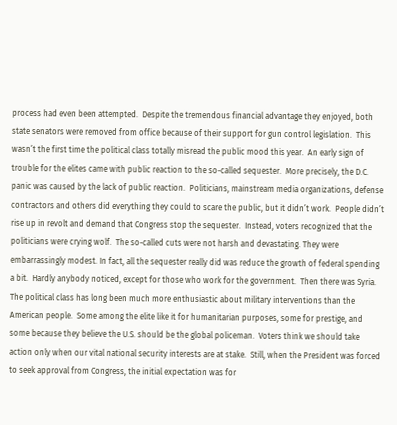process had even been attempted.  Despite the tremendous financial advantage they enjoyed, both state senators were removed from office because of their support for gun control legislation.  This wasn’t the first time the political class totally misread the public mood this year.  An early sign of trouble for the elites came with public reaction to the so-called sequester.  More precisely, the D.C. panic was caused by the lack of public reaction.  Politicians, mainstream media organizations, defense contractors and others did everything they could to scare the public, but it didn’t work.  People didn’t rise up in revolt and demand that Congress stop the sequester.  Instead, voters recognized that the politicians were crying wolf.  The so-called cuts were not harsh and devastating. They were embarrassingly modest. In fact, all the sequester really did was reduce the growth of federal spending a bit.  Hardly anybody noticed, except for those who work for the government.  Then there was Syria.  The political class has long been much more enthusiastic about military interventions than the American people.  Some among the elite like it for humanitarian purposes, some for prestige, and some because they believe the U.S. should be the global policeman.  Voters think we should take action only when our vital national security interests are at stake.  Still, when the President was forced to seek approval from Congress, the initial expectation was for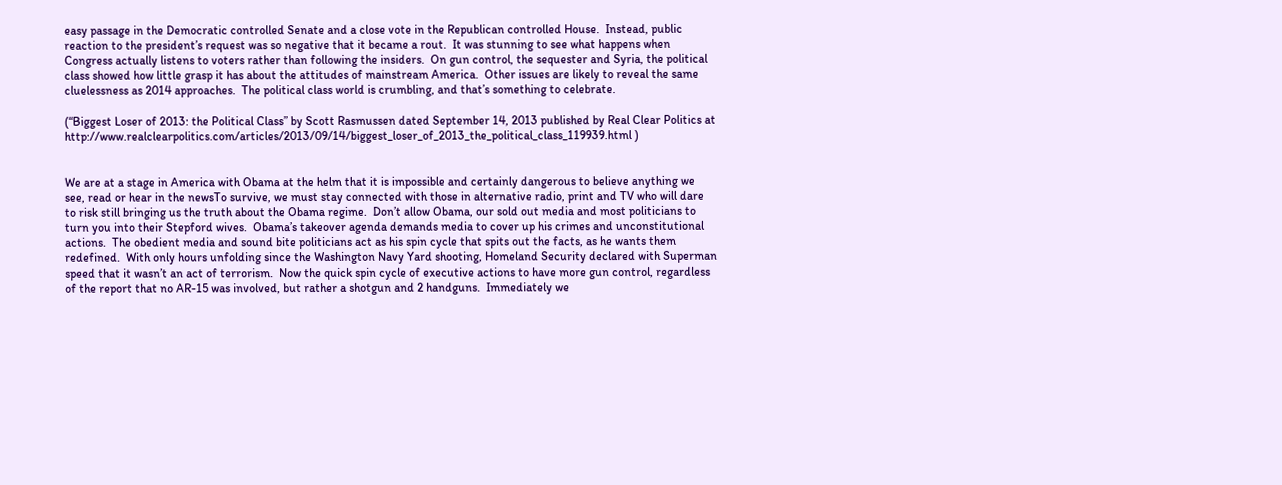easy passage in the Democratic controlled Senate and a close vote in the Republican controlled House.  Instead, public reaction to the president’s request was so negative that it became a rout.  It was stunning to see what happens when Congress actually listens to voters rather than following the insiders.  On gun control, the sequester and Syria, the political class showed how little grasp it has about the attitudes of mainstream America.  Other issues are likely to reveal the same cluelessness as 2014 approaches.  The political class world is crumbling, and that’s something to celebrate.

(“Biggest Loser of 2013: the Political Class” by Scott Rasmussen dated September 14, 2013 published by Real Clear Politics at http://www.realclearpolitics.com/articles/2013/09/14/biggest_loser_of_2013_the_political_class_119939.html )


We are at a stage in America with Obama at the helm that it is impossible and certainly dangerous to believe anything we see, read or hear in the newsTo survive, we must stay connected with those in alternative radio, print and TV who will dare to risk still bringing us the truth about the Obama regime.  Don’t allow Obama, our sold out media and most politicians to turn you into their Stepford wives.  Obama’s takeover agenda demands media to cover up his crimes and unconstitutional actions.  The obedient media and sound bite politicians act as his spin cycle that spits out the facts, as he wants them redefined.  With only hours unfolding since the Washington Navy Yard shooting, Homeland Security declared with Superman speed that it wasn’t an act of terrorism.  Now the quick spin cycle of executive actions to have more gun control, regardless of the report that no AR-15 was involved, but rather a shotgun and 2 handguns.  Immediately we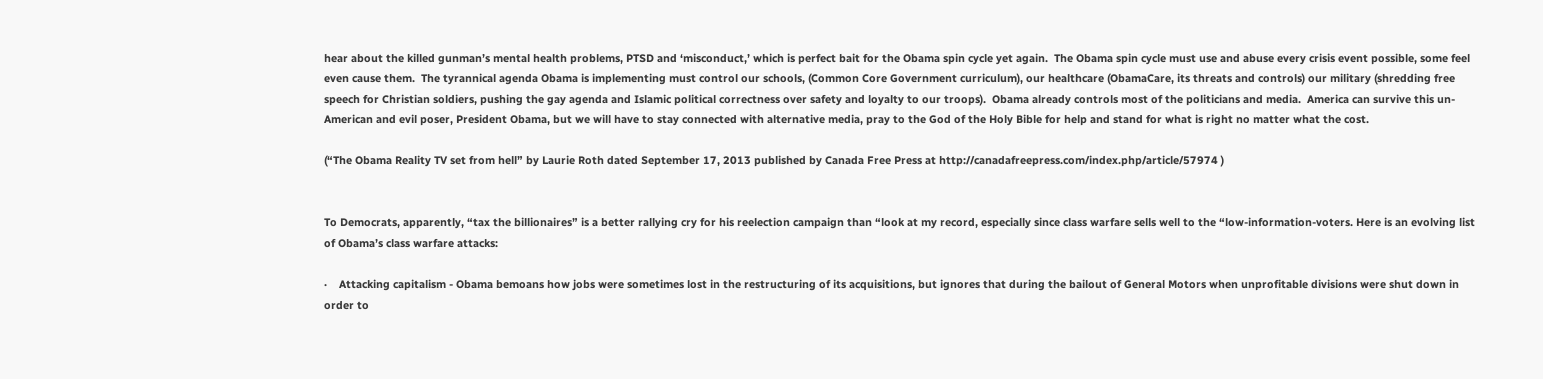hear about the killed gunman’s mental health problems, PTSD and ‘misconduct,’ which is perfect bait for the Obama spin cycle yet again.  The Obama spin cycle must use and abuse every crisis event possible, some feel even cause them.  The tyrannical agenda Obama is implementing must control our schools, (Common Core Government curriculum), our healthcare (ObamaCare, its threats and controls) our military (shredding free speech for Christian soldiers, pushing the gay agenda and Islamic political correctness over safety and loyalty to our troops).  Obama already controls most of the politicians and media.  America can survive this un-American and evil poser, President Obama, but we will have to stay connected with alternative media, pray to the God of the Holy Bible for help and stand for what is right no matter what the cost.

(“The Obama Reality TV set from hell” by Laurie Roth dated September 17, 2013 published by Canada Free Press at http://canadafreepress.com/index.php/article/57974 )


To Democrats, apparently, “tax the billionaires” is a better rallying cry for his reelection campaign than “look at my record, especially since class warfare sells well to the “low-information-voters. Here is an evolving list of Obama’s class warfare attacks:

·    Attacking capitalism - Obama bemoans how jobs were sometimes lost in the restructuring of its acquisitions, but ignores that during the bailout of General Motors when unprofitable divisions were shut down in order to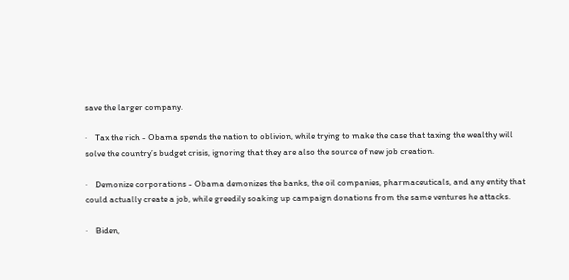save the larger company.

·    Tax the rich - Obama spends the nation to oblivion, while trying to make the case that taxing the wealthy will solve the country’s budget crisis, ignoring that they are also the source of new job creation.

·    Demonize corporations - Obama demonizes the banks, the oil companies, pharmaceuticals, and any entity that could actually create a job, while greedily soaking up campaign donations from the same ventures he attacks.

·    Biden,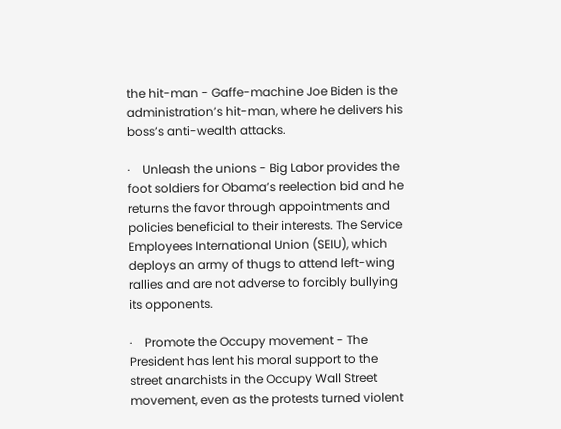the hit-man - Gaffe-machine Joe Biden is the administration’s hit-man, where he delivers his boss’s anti-wealth attacks.

·    Unleash the unions - Big Labor provides the foot soldiers for Obama’s reelection bid and he returns the favor through appointments and policies beneficial to their interests. The Service Employees International Union (SEIU), which deploys an army of thugs to attend left-wing rallies and are not adverse to forcibly bullying its opponents.

·    Promote the Occupy movement - The President has lent his moral support to the street anarchists in the Occupy Wall Street movement, even as the protests turned violent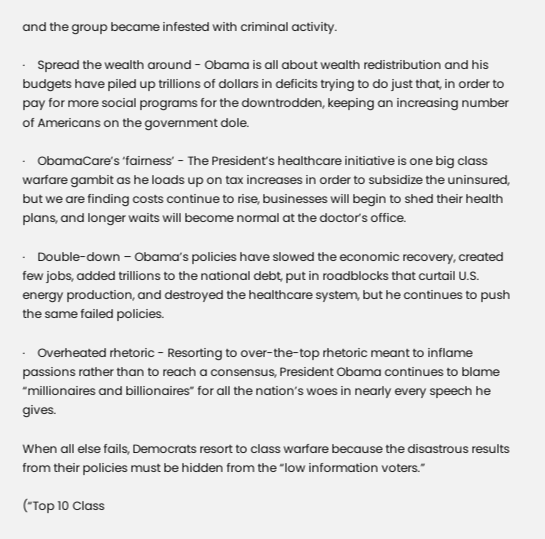and the group became infested with criminal activity.

·    Spread the wealth around - Obama is all about wealth redistribution and his budgets have piled up trillions of dollars in deficits trying to do just that, in order to pay for more social programs for the downtrodden, keeping an increasing number of Americans on the government dole.

·    ObamaCare’s ‘fairness’ - The President’s healthcare initiative is one big class warfare gambit as he loads up on tax increases in order to subsidize the uninsured, but we are finding costs continue to rise, businesses will begin to shed their health plans, and longer waits will become normal at the doctor’s office.

·    Double-down – Obama’s policies have slowed the economic recovery, created few jobs, added trillions to the national debt, put in roadblocks that curtail U.S. energy production, and destroyed the healthcare system, but he continues to push the same failed policies.

·    Overheated rhetoric - Resorting to over-the-top rhetoric meant to inflame passions rather than to reach a consensus, President Obama continues to blame “millionaires and billionaires” for all the nation’s woes in nearly every speech he gives.

When all else fails, Democrats resort to class warfare because the disastrous results from their policies must be hidden from the “low information voters.”

(“Top 10 Class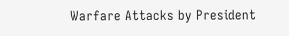Warfare Attacks by President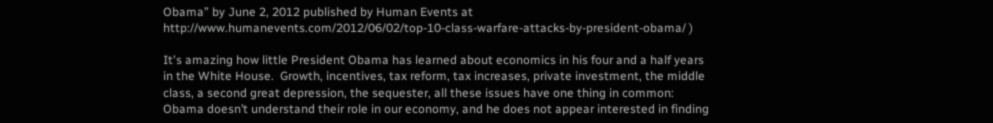Obama” by June 2, 2012 published by Human Events at http://www.humanevents.com/2012/06/02/top-10-class-warfare-attacks-by-president-obama/ )

It's amazing how little President Obama has learned about economics in his four and a half years in the White House.  Growth, incentives, tax reform, tax increases, private investment, the middle class, a second great depression, the sequester, all these issues have one thing in common: Obama doesn’t understand their role in our economy, and he does not appear interested in finding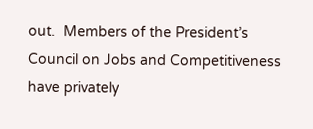out.  Members of the President’s Council on Jobs and Competitiveness have privately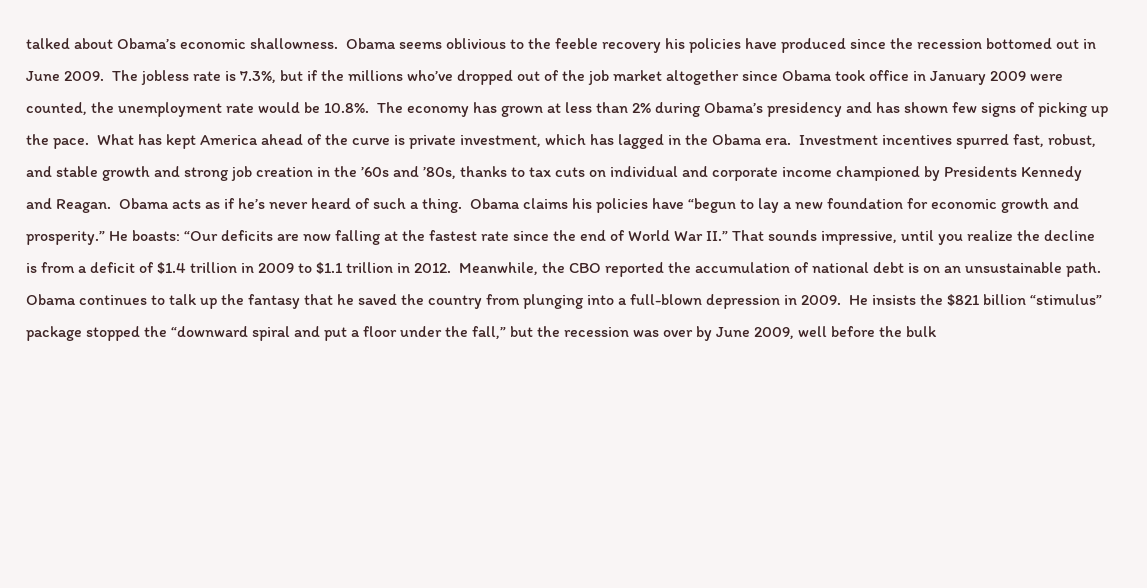talked about Obama’s economic shallowness.  Obama seems oblivious to the feeble recovery his policies have produced since the recession bottomed out in June 2009.  The jobless rate is 7.3%, but if the millions who’ve dropped out of the job market altogether since Obama took office in January 2009 were counted, the unemployment rate would be 10.8%.  The economy has grown at less than 2% during Obama’s presidency and has shown few signs of picking up the pace.  What has kept America ahead of the curve is private investment, which has lagged in the Obama era.  Investment incentives spurred fast, robust, and stable growth and strong job creation in the ’60s and ’80s, thanks to tax cuts on individual and corporate income championed by Presidents Kennedy and Reagan.  Obama acts as if he’s never heard of such a thing.  Obama claims his policies have “begun to lay a new foundation for economic growth and prosperity.” He boasts: “Our deficits are now falling at the fastest rate since the end of World War II.” That sounds impressive, until you realize the decline is from a deficit of $1.4 trillion in 2009 to $1.1 trillion in 2012.  Meanwhile, the CBO reported the accumulation of national debt is on an unsustainable path.  Obama continues to talk up the fantasy that he saved the country from plunging into a full-blown depression in 2009.  He insists the $821 billion “stimulus” package stopped the “downward spiral and put a floor under the fall,” but the recession was over by June 2009, well before the bulk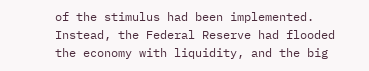of the stimulus had been implemented.  Instead, the Federal Reserve had flooded the economy with liquidity, and the big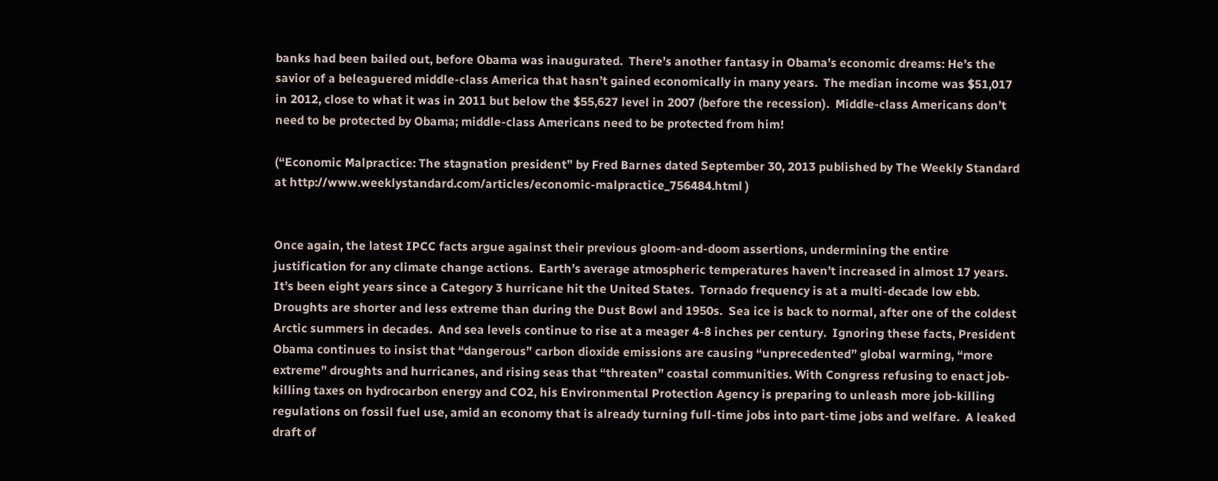banks had been bailed out, before Obama was inaugurated.  There’s another fantasy in Obama’s economic dreams: He’s the savior of a beleaguered middle-class America that hasn’t gained economically in many years.  The median income was $51,017 in 2012, close to what it was in 2011 but below the $55,627 level in 2007 (before the recession).  Middle-class Americans don’t need to be protected by Obama; middle-class Americans need to be protected from him!

(“Economic Malpractice: The stagnation president” by Fred Barnes dated September 30, 2013 published by The Weekly Standard at http://www.weeklystandard.com/articles/economic-malpractice_756484.html )


Once again, the latest IPCC facts argue against their previous gloom-and-doom assertions, undermining the entire justification for any climate change actions.  Earth’s average atmospheric temperatures haven’t increased in almost 17 years.  It’s been eight years since a Category 3 hurricane hit the United States.  Tornado frequency is at a multi-decade low ebb.  Droughts are shorter and less extreme than during the Dust Bowl and 1950s.  Sea ice is back to normal, after one of the coldest Arctic summers in decades.  And sea levels continue to rise at a meager 4-8 inches per century.  Ignoring these facts, President Obama continues to insist that “dangerous” carbon dioxide emissions are causing “unprecedented” global warming, “more extreme” droughts and hurricanes, and rising seas that “threaten” coastal communities. With Congress refusing to enact job-killing taxes on hydrocarbon energy and CO2, his Environmental Protection Agency is preparing to unleash more job-killing regulations on fossil fuel use, amid an economy that is already turning full-time jobs into part-time jobs and welfare.  A leaked draft of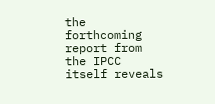the forthcoming report from the IPCC itself reveals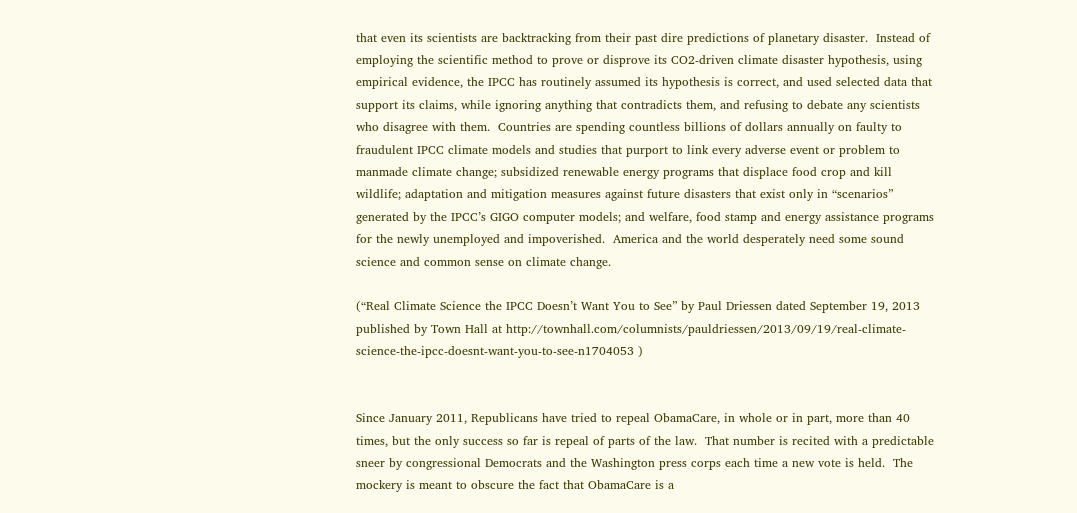that even its scientists are backtracking from their past dire predictions of planetary disaster.  Instead of employing the scientific method to prove or disprove its CO2-driven climate disaster hypothesis, using empirical evidence, the IPCC has routinely assumed its hypothesis is correct, and used selected data that support its claims, while ignoring anything that contradicts them, and refusing to debate any scientists who disagree with them.  Countries are spending countless billions of dollars annually on faulty to fraudulent IPCC climate models and studies that purport to link every adverse event or problem to manmade climate change; subsidized renewable energy programs that displace food crop and kill wildlife; adaptation and mitigation measures against future disasters that exist only in “scenarios” generated by the IPCC’s GIGO computer models; and welfare, food stamp and energy assistance programs for the newly unemployed and impoverished.  America and the world desperately need some sound science and common sense on climate change.

(“Real Climate Science the IPCC Doesn’t Want You to See” by Paul Driessen dated September 19, 2013 published by Town Hall at http://townhall.com/columnists/pauldriessen/2013/09/19/real-climate-science-the-ipcc-doesnt-want-you-to-see-n1704053 )


Since January 2011, Republicans have tried to repeal ObamaCare, in whole or in part, more than 40 times, but the only success so far is repeal of parts of the law.  That number is recited with a predictable sneer by congressional Democrats and the Washington press corps each time a new vote is held.  The mockery is meant to obscure the fact that ObamaCare is a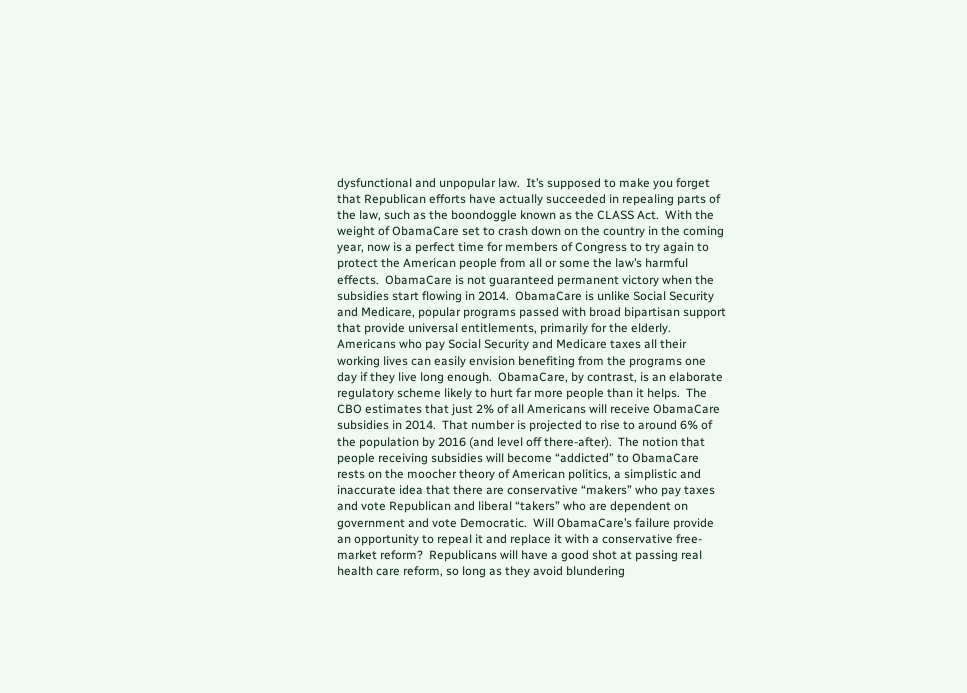dysfunctional and unpopular law.  It’s supposed to make you forget that Republican efforts have actually succeeded in repealing parts of the law, such as the boondoggle known as the CLASS Act.  With the weight of ObamaCare set to crash down on the country in the coming year, now is a perfect time for members of Congress to try again to protect the American people from all or some the law’s harmful effects.  ObamaCare is not guaranteed permanent victory when the subsidies start flowing in 2014.  ObamaCare is unlike Social Security and Medicare, popular programs passed with broad bipartisan support that provide universal entitlements, primarily for the elderly.  Americans who pay Social Security and Medicare taxes all their working lives can easily envision benefiting from the programs one day if they live long enough.  ObamaCare, by contrast, is an elaborate regulatory scheme likely to hurt far more people than it helps.  The CBO estimates that just 2% of all Americans will receive ObamaCare subsidies in 2014.  That number is projected to rise to around 6% of the population by 2016 (and level off there-after).  The notion that people receiving subsidies will become “addicted” to ObamaCare rests on the moocher theory of American politics, a simplistic and inaccurate idea that there are conservative “makers” who pay taxes and vote Republican and liberal “takers” who are dependent on government and vote Democratic.  Will ObamaCare’s failure provide an opportunity to repeal it and replace it with a conservative free-market reform?  Republicans will have a good shot at passing real health care reform, so long as they avoid blundering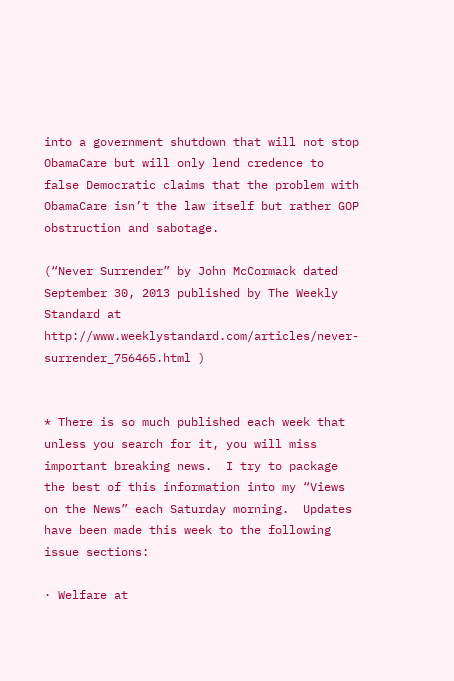into a government shutdown that will not stop ObamaCare but will only lend credence to false Democratic claims that the problem with ObamaCare isn’t the law itself but rather GOP obstruction and sabotage.

(“Never Surrender” by John McCormack dated September 30, 2013 published by The Weekly Standard at http://www.weeklystandard.com/articles/never-surrender_756465.html )


* There is so much published each week that unless you search for it, you will miss important breaking news.  I try to package the best of this information into my “Views on the News” each Saturday morning.  Updates have been made this week to the following issue sections:

· Welfare at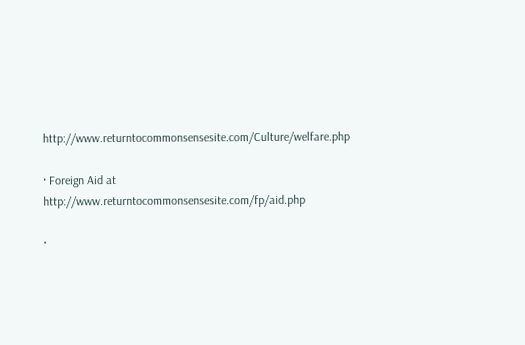http://www.returntocommonsensesite.com/Culture/welfare.php

· Foreign Aid at http://www.returntocommonsensesite.com/fp/aid.php

·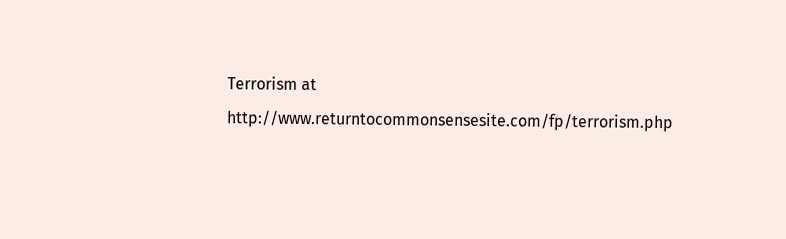Terrorism at http://www.returntocommonsensesite.com/fp/terrorism.php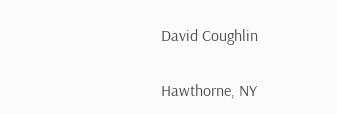David Coughlin

Hawthorne, NY